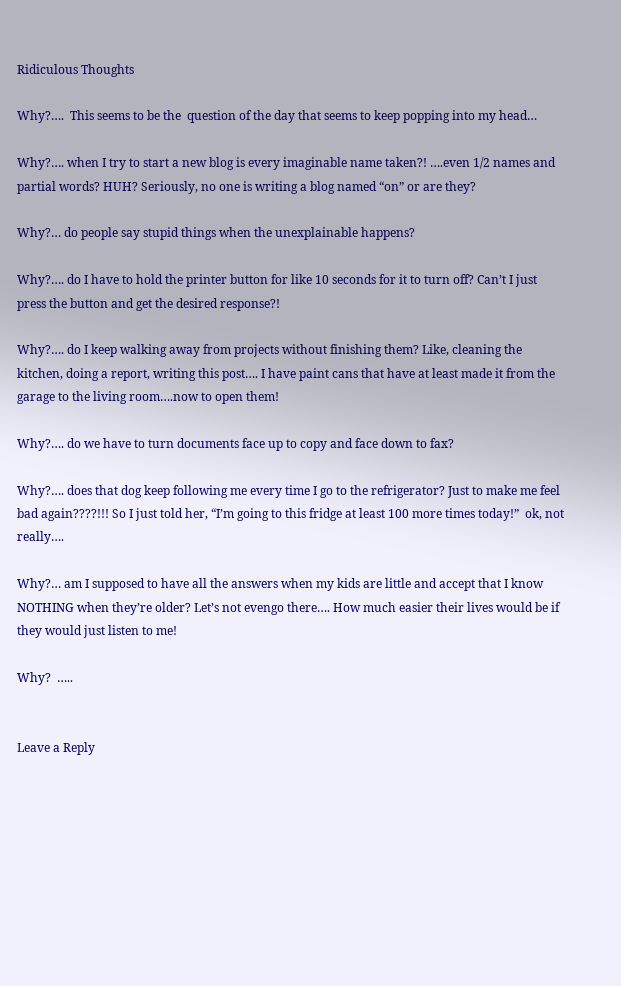Ridiculous Thoughts

Why?….  This seems to be the  question of the day that seems to keep popping into my head…

Why?…. when I try to start a new blog is every imaginable name taken?! ….even 1/2 names and partial words? HUH? Seriously, no one is writing a blog named “on” or are they?

Why?… do people say stupid things when the unexplainable happens?

Why?…. do I have to hold the printer button for like 10 seconds for it to turn off? Can’t I just press the button and get the desired response?!

Why?…. do I keep walking away from projects without finishing them? Like, cleaning the kitchen, doing a report, writing this post…. I have paint cans that have at least made it from the garage to the living room….now to open them!

Why?…. do we have to turn documents face up to copy and face down to fax?

Why?…. does that dog keep following me every time I go to the refrigerator? Just to make me feel bad again????!!! So I just told her, “I’m going to this fridge at least 100 more times today!”  ok, not really….

Why?… am I supposed to have all the answers when my kids are little and accept that I know NOTHING when they’re older? Let’s not evengo there…. How much easier their lives would be if they would just listen to me!

Why?  …..


Leave a Reply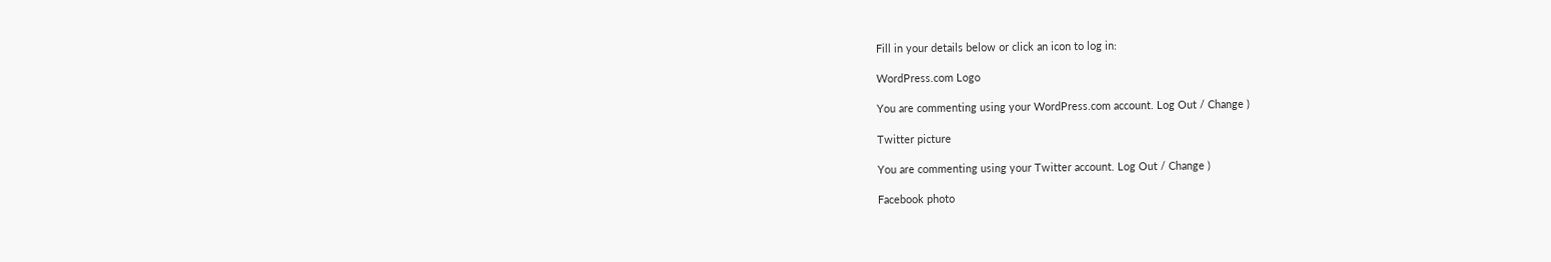Fill in your details below or click an icon to log in:

WordPress.com Logo

You are commenting using your WordPress.com account. Log Out / Change )

Twitter picture

You are commenting using your Twitter account. Log Out / Change )

Facebook photo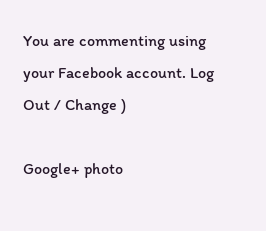You are commenting using your Facebook account. Log Out / Change )

Google+ photo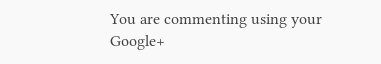You are commenting using your Google+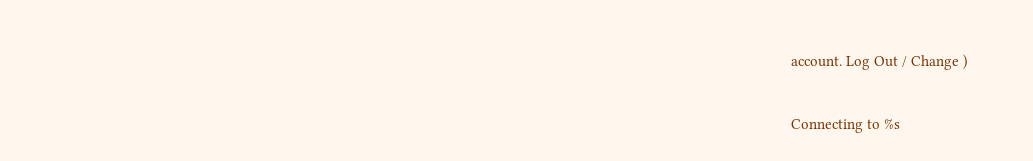account. Log Out / Change )

Connecting to %s